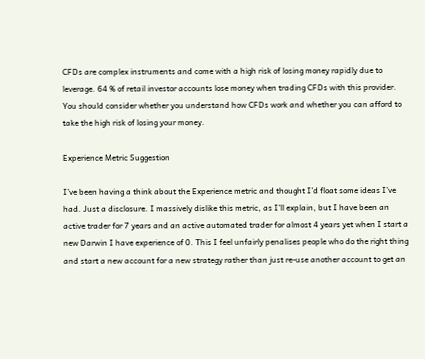CFDs are complex instruments and come with a high risk of losing money rapidly due to leverage. 64 % of retail investor accounts lose money when trading CFDs with this provider. You should consider whether you understand how CFDs work and whether you can afford to take the high risk of losing your money.

Experience Metric Suggestion

I’ve been having a think about the Experience metric and thought I’d float some ideas I’ve had. Just a disclosure. I massively dislike this metric, as I’ll explain, but I have been an active trader for 7 years and an active automated trader for almost 4 years yet when I start a new Darwin I have experience of 0. This I feel unfairly penalises people who do the right thing and start a new account for a new strategy rather than just re-use another account to get an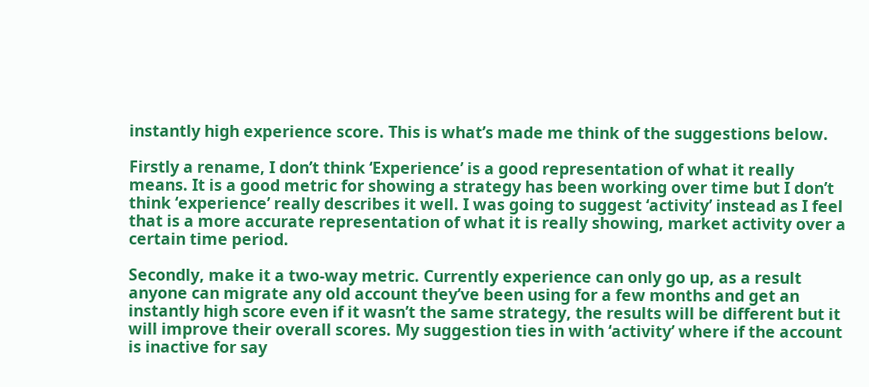instantly high experience score. This is what’s made me think of the suggestions below.

Firstly a rename, I don’t think ‘Experience’ is a good representation of what it really means. It is a good metric for showing a strategy has been working over time but I don’t think ‘experience’ really describes it well. I was going to suggest ‘activity’ instead as I feel that is a more accurate representation of what it is really showing, market activity over a certain time period.

Secondly, make it a two-way metric. Currently experience can only go up, as a result anyone can migrate any old account they’ve been using for a few months and get an instantly high score even if it wasn’t the same strategy, the results will be different but it will improve their overall scores. My suggestion ties in with ‘activity’ where if the account is inactive for say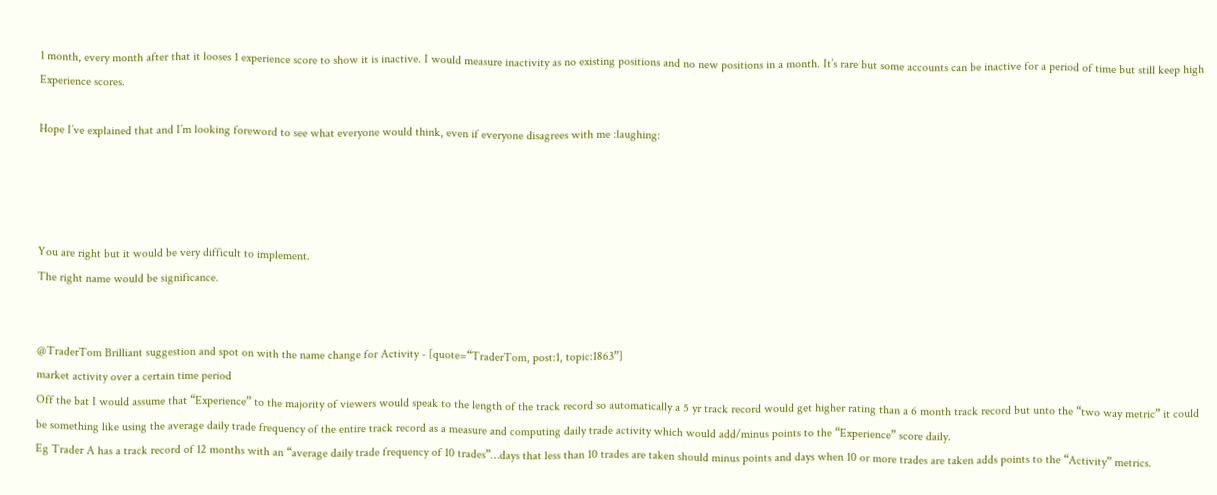1 month, every month after that it looses 1 experience score to show it is inactive. I would measure inactivity as no existing positions and no new positions in a month. It’s rare but some accounts can be inactive for a period of time but still keep high Experience scores.

Hope I’ve explained that and I’m looking foreword to see what everyone would think, even if everyone disagrees with me :laughing:




You are right but it would be very difficult to implement.
The right name would be significance.


@TraderTom Brilliant suggestion and spot on with the name change for Activity - [quote=“TraderTom, post:1, topic:1863”]
market activity over a certain time period
Off the bat I would assume that “Experience” to the majority of viewers would speak to the length of the track record so automatically a 5 yr track record would get higher rating than a 6 month track record but unto the “two way metric” it could be something like using the average daily trade frequency of the entire track record as a measure and computing daily trade activity which would add/minus points to the “Experience” score daily.
Eg Trader A has a track record of 12 months with an “average daily trade frequency of 10 trades”…days that less than 10 trades are taken should minus points and days when 10 or more trades are taken adds points to the “Activity” metrics.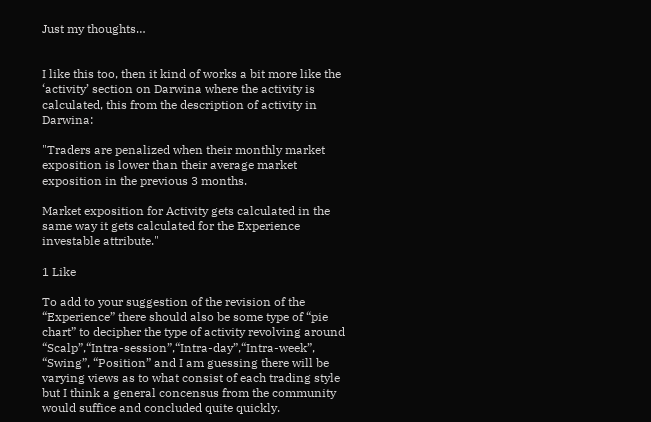Just my thoughts…


I like this too, then it kind of works a bit more like the ‘activity’ section on Darwina where the activity is calculated, this from the description of activity in Darwina:

"Traders are penalized when their monthly market exposition is lower than their average market exposition in the previous 3 months.

Market exposition for Activity gets calculated in the same way it gets calculated for the Experience investable attribute."

1 Like

To add to your suggestion of the revision of the “Experience” there should also be some type of “pie chart” to decipher the type of activity revolving around “Scalp”,“Intra-session”,“Intra-day”,“Intra-week”, “Swing”, “Position” and I am guessing there will be varying views as to what consist of each trading style but I think a general concensus from the community would suffice and concluded quite quickly.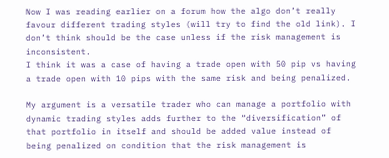Now I was reading earlier on a forum how the algo don’t really favour different trading styles (will try to find the old link). I don’t think should be the case unless if the risk management is inconsistent.
I think it was a case of having a trade open with 50 pip vs having a trade open with 10 pips with the same risk and being penalized.

My argument is a versatile trader who can manage a portfolio with dynamic trading styles adds further to the “diversification” of that portfolio in itself and should be added value instead of being penalized on condition that the risk management is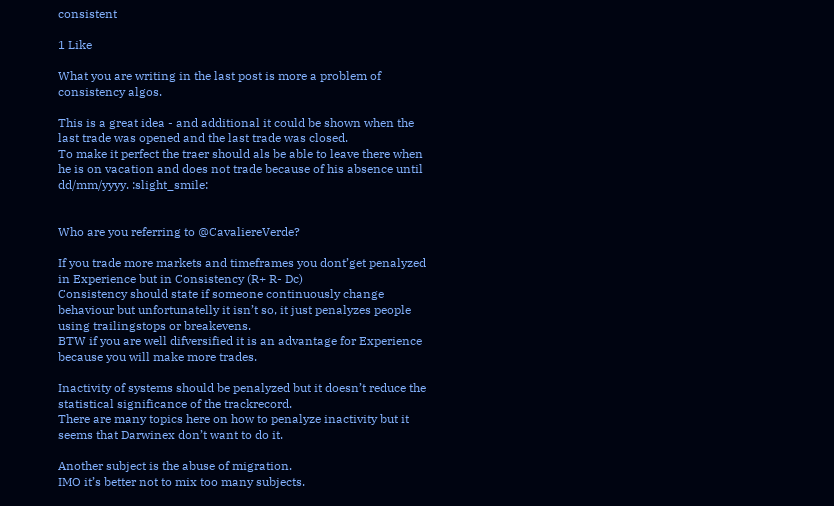consistent

1 Like

What you are writing in the last post is more a problem of consistency algos.

This is a great idea - and additional it could be shown when the last trade was opened and the last trade was closed.
To make it perfect the traer should als be able to leave there when he is on vacation and does not trade because of his absence until dd/mm/yyyy. :slight_smile:


Who are you referring to @CavaliereVerde?

If you trade more markets and timeframes you dont’get penalyzed in Experience but in Consistency (R+ R- Dc)
Consistency should state if someone continuously change behaviour but unfortunatelly it isn’t so, it just penalyzes people using trailingstops or breakevens.
BTW if you are well difversified it is an advantage for Experience because you will make more trades.

Inactivity of systems should be penalyzed but it doesn’t reduce the statistical significance of the trackrecord.
There are many topics here on how to penalyze inactivity but it seems that Darwinex don’t want to do it.

Another subject is the abuse of migration.
IMO it’s better not to mix too many subjects.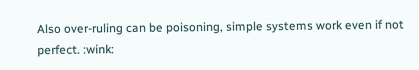Also over-ruling can be poisoning, simple systems work even if not perfect. :wink: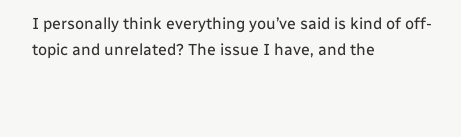I personally think everything you’ve said is kind of off-topic and unrelated? The issue I have, and the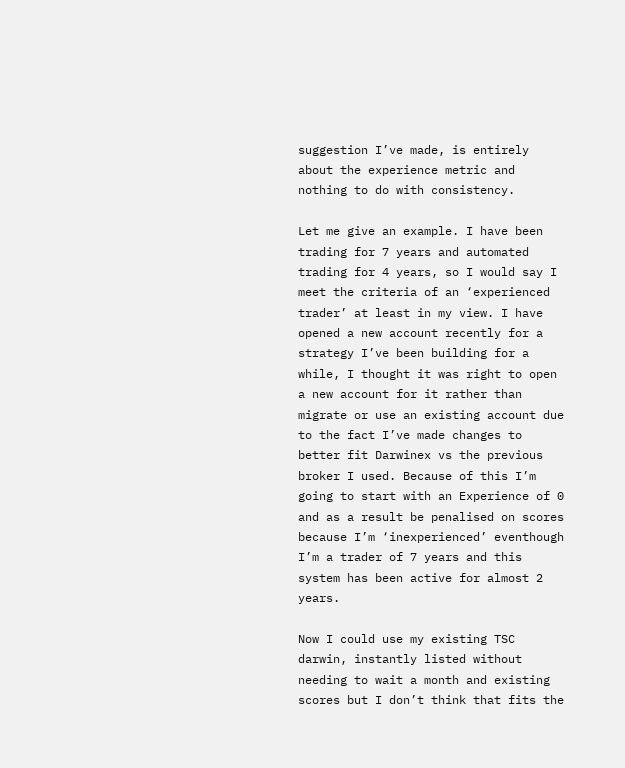suggestion I’ve made, is entirely about the experience metric and nothing to do with consistency.

Let me give an example. I have been trading for 7 years and automated trading for 4 years, so I would say I meet the criteria of an ‘experienced trader’ at least in my view. I have opened a new account recently for a strategy I’ve been building for a while, I thought it was right to open a new account for it rather than migrate or use an existing account due to the fact I’ve made changes to better fit Darwinex vs the previous broker I used. Because of this I’m going to start with an Experience of 0 and as a result be penalised on scores because I’m ‘inexperienced’ eventhough I’m a trader of 7 years and this system has been active for almost 2 years.

Now I could use my existing TSC darwin, instantly listed without needing to wait a month and existing scores but I don’t think that fits the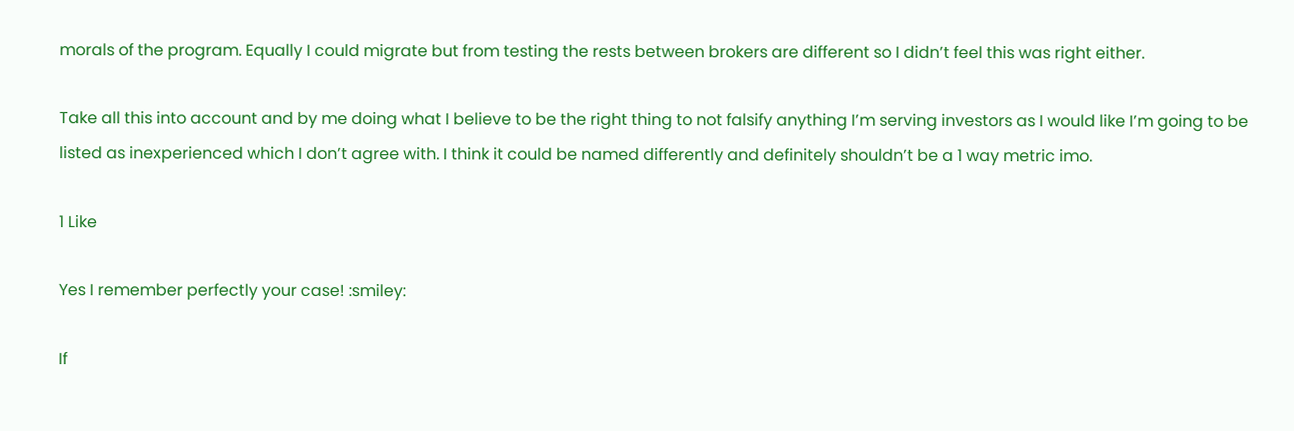morals of the program. Equally I could migrate but from testing the rests between brokers are different so I didn’t feel this was right either.

Take all this into account and by me doing what I believe to be the right thing to not falsify anything I’m serving investors as I would like I’m going to be listed as inexperienced which I don’t agree with. I think it could be named differently and definitely shouldn’t be a 1 way metric imo.

1 Like

Yes I remember perfectly your case! :smiley:

If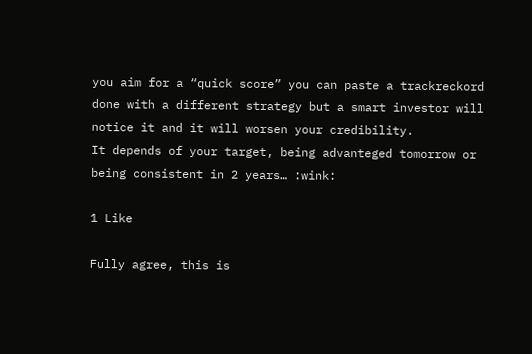you aim for a “quick score” you can paste a trackreckord done with a different strategy but a smart investor will notice it and it will worsen your credibility.
It depends of your target, being advanteged tomorrow or being consistent in 2 years… :wink:

1 Like

Fully agree, this is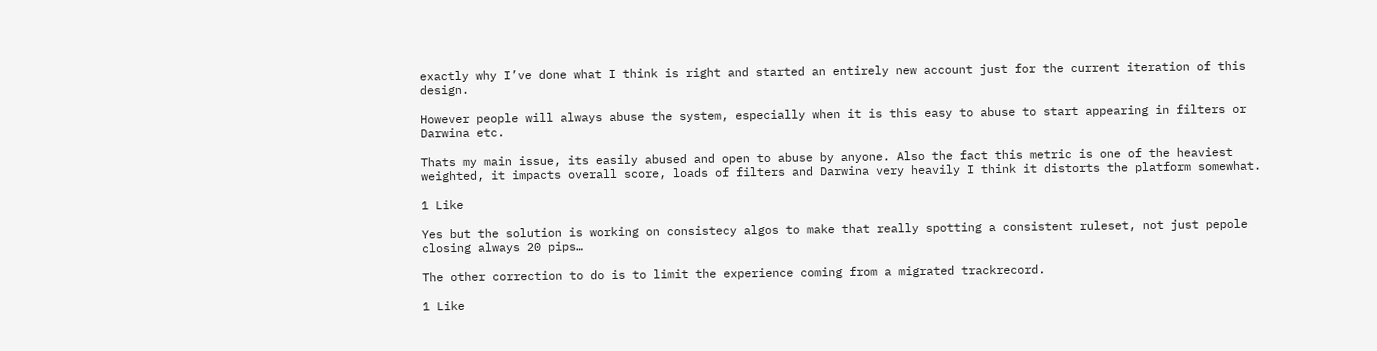exactly why I’ve done what I think is right and started an entirely new account just for the current iteration of this design.

However people will always abuse the system, especially when it is this easy to abuse to start appearing in filters or Darwina etc.

Thats my main issue, its easily abused and open to abuse by anyone. Also the fact this metric is one of the heaviest weighted, it impacts overall score, loads of filters and Darwina very heavily I think it distorts the platform somewhat.

1 Like

Yes but the solution is working on consistecy algos to make that really spotting a consistent ruleset, not just pepole closing always 20 pips…

The other correction to do is to limit the experience coming from a migrated trackrecord.

1 Like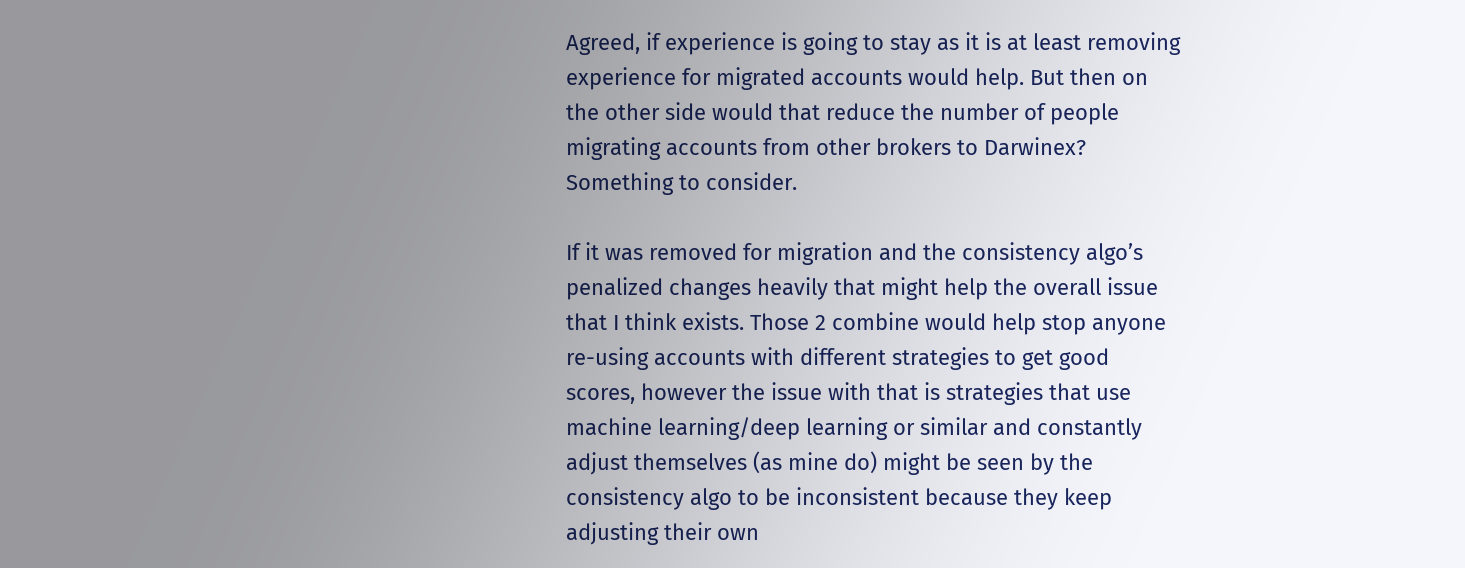Agreed, if experience is going to stay as it is at least removing experience for migrated accounts would help. But then on the other side would that reduce the number of people migrating accounts from other brokers to Darwinex? Something to consider.

If it was removed for migration and the consistency algo’s penalized changes heavily that might help the overall issue that I think exists. Those 2 combine would help stop anyone re-using accounts with different strategies to get good scores, however the issue with that is strategies that use machine learning/deep learning or similar and constantly adjust themselves (as mine do) might be seen by the consistency algo to be inconsistent because they keep adjusting their own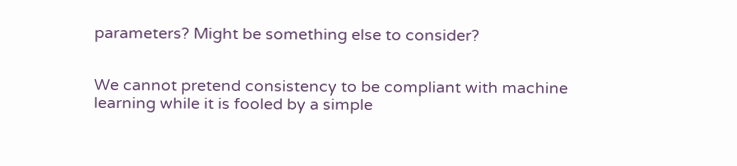parameters? Might be something else to consider?


We cannot pretend consistency to be compliant with machine learning while it is fooled by a simple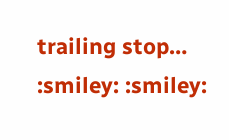trailing stop… :smiley: :smiley: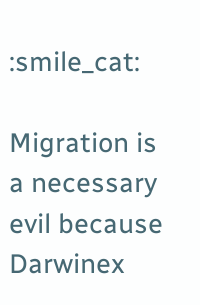:smile_cat:

Migration is a necessary evil because Darwinex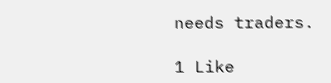needs traders.

1 Like